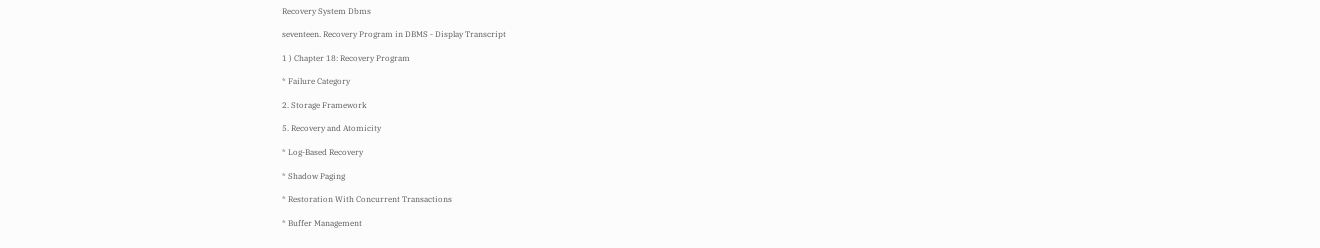Recovery System Dbms

seventeen. Recovery Program in DBMS - Display Transcript

1 ) Chapter 18: Recovery Program

* Failure Category

2. Storage Framework

5. Recovery and Atomicity

* Log-Based Recovery

* Shadow Paging

* Restoration With Concurrent Transactions

* Buffer Management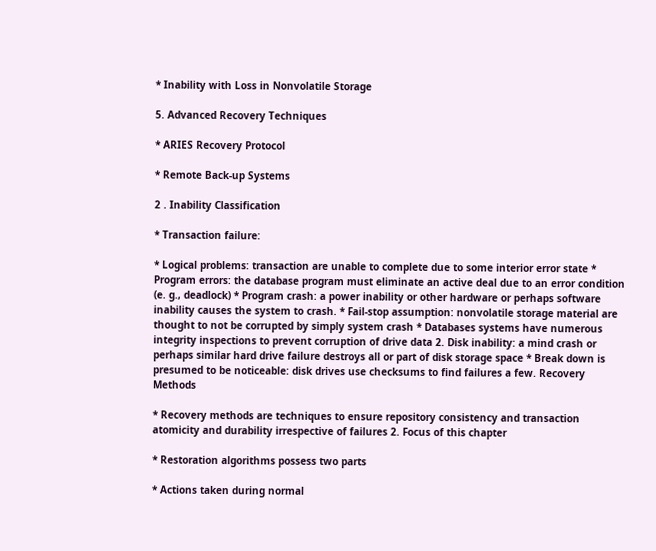* Inability with Loss in Nonvolatile Storage

5. Advanced Recovery Techniques

* ARIES Recovery Protocol

* Remote Back-up Systems

2 . Inability Classification

* Transaction failure:

* Logical problems: transaction are unable to complete due to some interior error state * Program errors: the database program must eliminate an active deal due to an error condition (e. g., deadlock) * Program crash: a power inability or other hardware or perhaps software inability causes the system to crash. * Fail-stop assumption: nonvolatile storage material are thought to not be corrupted by simply system crash * Databases systems have numerous integrity inspections to prevent corruption of drive data 2. Disk inability: a mind crash or perhaps similar hard drive failure destroys all or part of disk storage space * Break down is presumed to be noticeable: disk drives use checksums to find failures a few. Recovery Methods

* Recovery methods are techniques to ensure repository consistency and transaction atomicity and durability irrespective of failures 2. Focus of this chapter

* Restoration algorithms possess two parts

* Actions taken during normal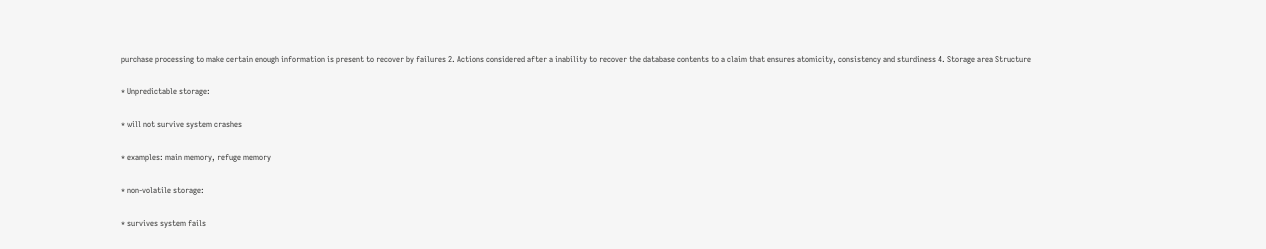purchase processing to make certain enough information is present to recover by failures 2. Actions considered after a inability to recover the database contents to a claim that ensures atomicity, consistency and sturdiness 4. Storage area Structure

* Unpredictable storage:

* will not survive system crashes

* examples: main memory, refuge memory

* non-volatile storage:

* survives system fails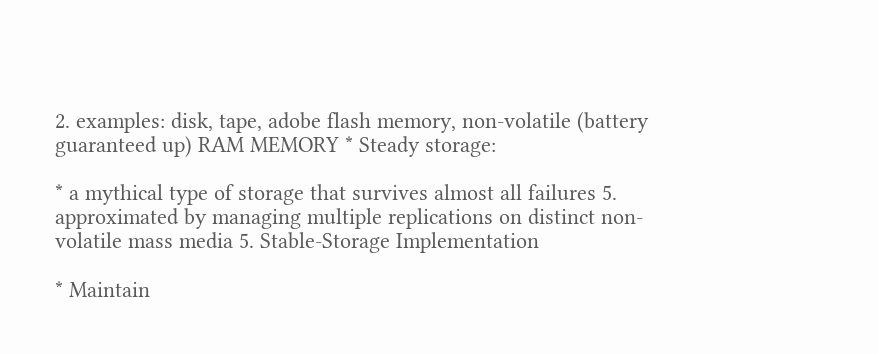2. examples: disk, tape, adobe flash memory, non-volatile (battery guaranteed up) RAM MEMORY * Steady storage:

* a mythical type of storage that survives almost all failures 5. approximated by managing multiple replications on distinct non-volatile mass media 5. Stable-Storage Implementation

* Maintain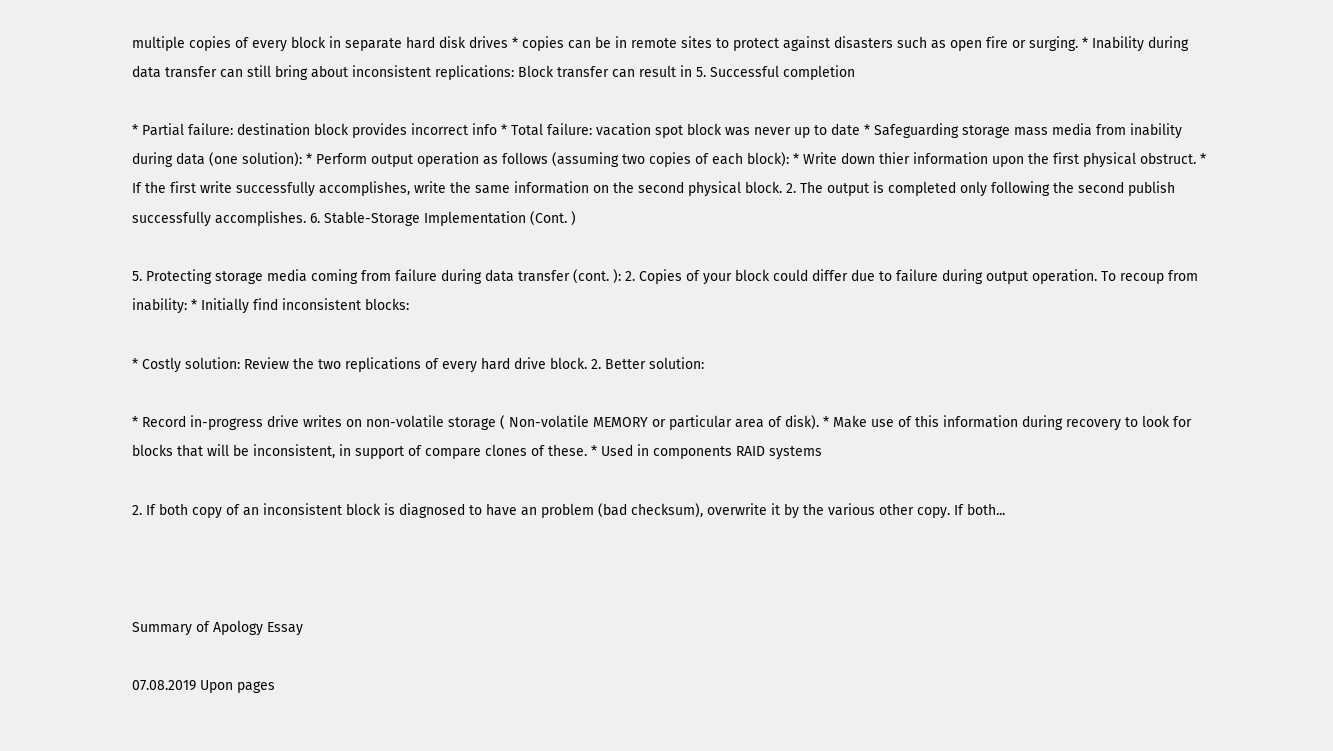multiple copies of every block in separate hard disk drives * copies can be in remote sites to protect against disasters such as open fire or surging. * Inability during data transfer can still bring about inconsistent replications: Block transfer can result in 5. Successful completion

* Partial failure: destination block provides incorrect info * Total failure: vacation spot block was never up to date * Safeguarding storage mass media from inability during data (one solution): * Perform output operation as follows (assuming two copies of each block): * Write down thier information upon the first physical obstruct. * If the first write successfully accomplishes, write the same information on the second physical block. 2. The output is completed only following the second publish successfully accomplishes. 6. Stable-Storage Implementation (Cont. )

5. Protecting storage media coming from failure during data transfer (cont. ): 2. Copies of your block could differ due to failure during output operation. To recoup from inability: * Initially find inconsistent blocks:

* Costly solution: Review the two replications of every hard drive block. 2. Better solution:

* Record in-progress drive writes on non-volatile storage ( Non-volatile MEMORY or particular area of disk). * Make use of this information during recovery to look for blocks that will be inconsistent, in support of compare clones of these. * Used in components RAID systems

2. If both copy of an inconsistent block is diagnosed to have an problem (bad checksum), overwrite it by the various other copy. If both...



Summary of Apology Essay

07.08.2019 Upon pages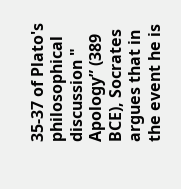35-37 of Plato's philosophical discussion " Apology” (389 BCE), Socrates argues that in the event he is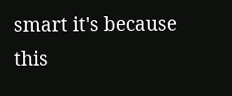smart it's because this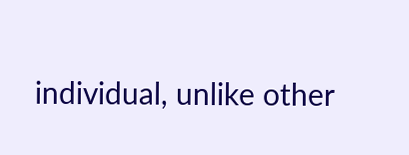individual, unlike other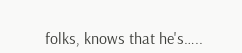folks, knows that he's…..